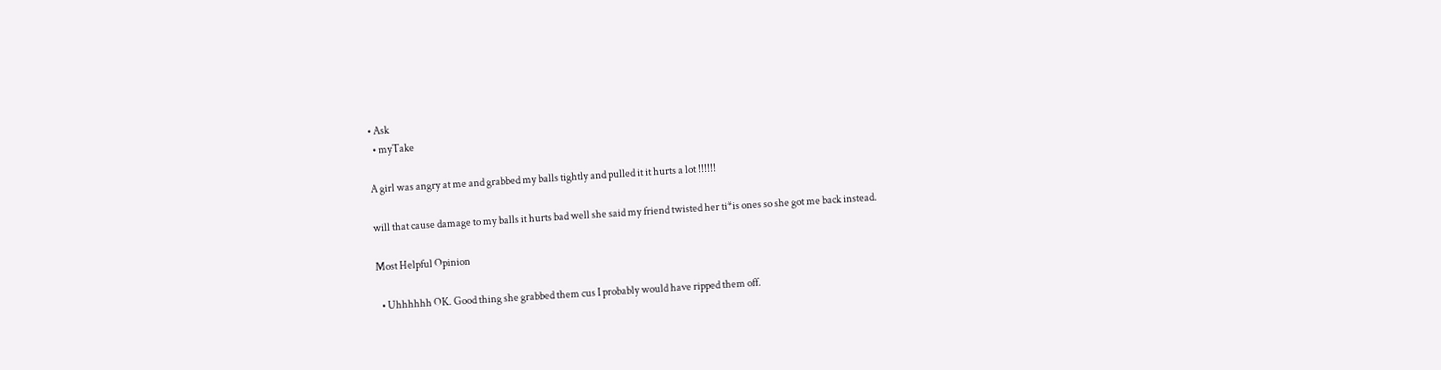• Ask
  • myTake

A girl was angry at me and grabbed my balls tightly and pulled it it hurts a lot !!!!!!

will that cause damage to my balls it hurts bad well she said my friend twisted her ti*is ones so she got me back instead.

Most Helpful Opinion

  • Uhhhhhh OK. Good thing she grabbed them cus I probably would have ripped them off.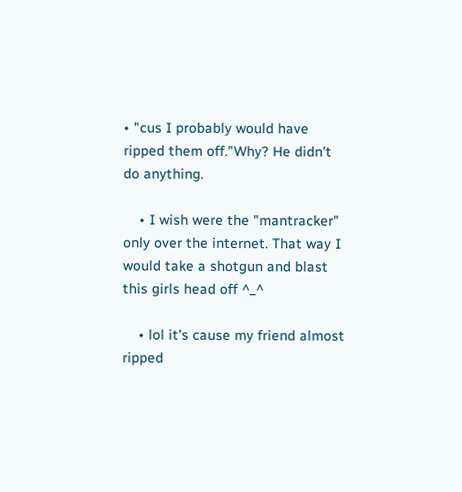• "cus I probably would have ripped them off."Why? He didn't do anything.

    • I wish were the "mantracker" only over the internet. That way I would take a shotgun and blast this girls head off ^_^

    • lol it's cause my friend almost ripped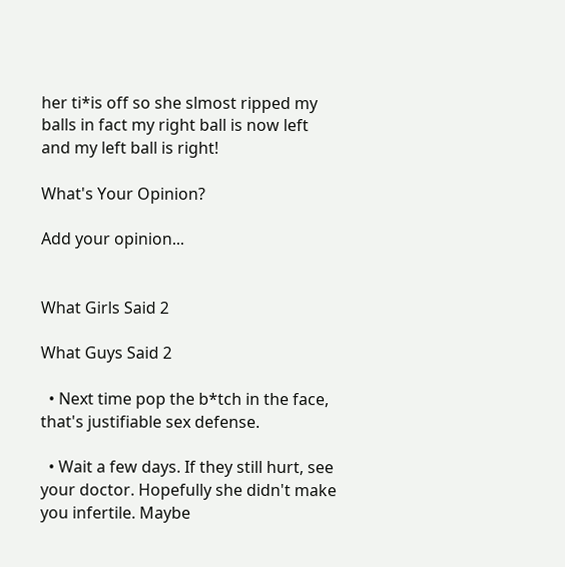her ti*is off so she slmost ripped my balls in fact my right ball is now left and my left ball is right!

What's Your Opinion?

Add your opinion...


What Girls Said 2

What Guys Said 2

  • Next time pop the b*tch in the face, that's justifiable sex defense.

  • Wait a few days. If they still hurt, see your doctor. Hopefully she didn't make you infertile. Maybe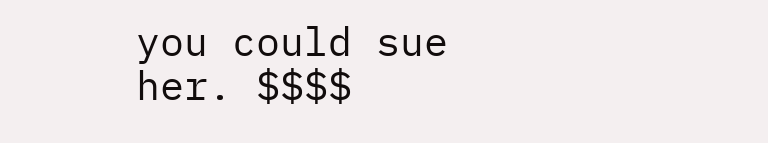you could sue her. $$$$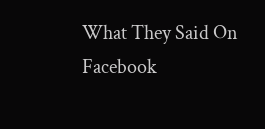What They Said On Facebook